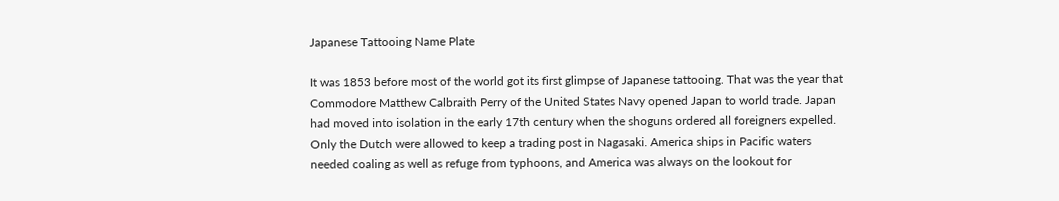Japanese Tattooing Name Plate

It was 1853 before most of the world got its first glimpse of Japanese tattooing. That was the year that Commodore Matthew Calbraith Perry of the United States Navy opened Japan to world trade. Japan had moved into isolation in the early 17th century when the shoguns ordered all foreigners expelled. Only the Dutch were allowed to keep a trading post in Nagasaki. America ships in Pacific waters needed coaling as well as refuge from typhoons, and America was always on the lookout for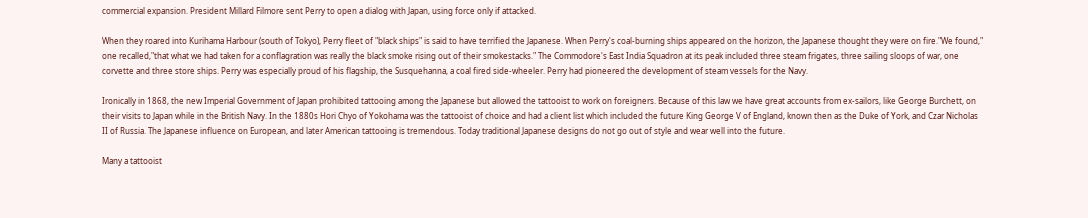commercial expansion. President Millard Filmore sent Perry to open a dialog with Japan, using force only if attacked.

When they roared into Kurihama Harbour (south of Tokyo), Perry fleet of "black ships" is said to have terrified the Japanese. When Perry's coal-burning ships appeared on the horizon, the Japanese thought they were on fire."We found," one recalled,"that what we had taken for a conflagration was really the black smoke rising out of their smokestacks." The Commodore's East India Squadron at its peak included three steam frigates, three sailing sloops of war, one corvette and three store ships. Perry was especially proud of his flagship, the Susquehanna, a coal fired side-wheeler. Perry had pioneered the development of steam vessels for the Navy.

Ironically in 1868, the new Imperial Government of Japan prohibited tattooing among the Japanese but allowed the tattooist to work on foreigners. Because of this law we have great accounts from ex-sailors, like George Burchett, on their visits to Japan while in the British Navy. In the 1880s Hori Chyo of Yokohama was the tattooist of choice and had a client list which included the future King George V of England, known then as the Duke of York, and Czar Nicholas II of Russia. The Japanese influence on European, and later American tattooing is tremendous. Today traditional Japanese designs do not go out of style and wear well into the future.

Many a tattooist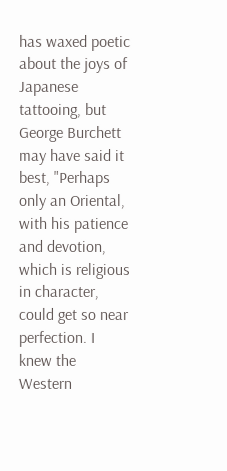has waxed poetic about the joys of Japanese tattooing, but George Burchett may have said it best, "Perhaps only an Oriental, with his patience and devotion, which is religious in character, could get so near perfection. I knew the Western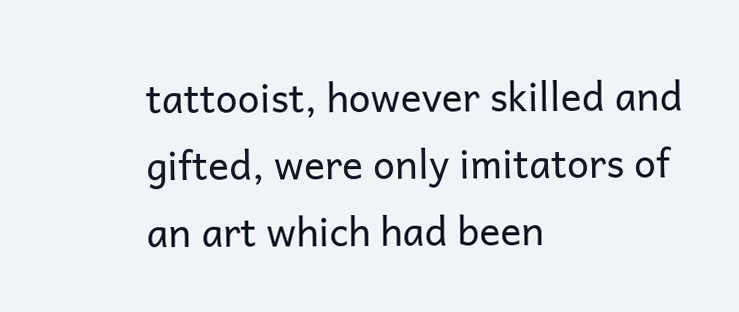tattooist, however skilled and gifted, were only imitators of an art which had been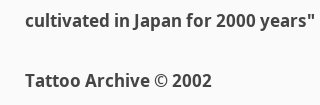cultivated in Japan for 2000 years"

Tattoo Archive © 2002